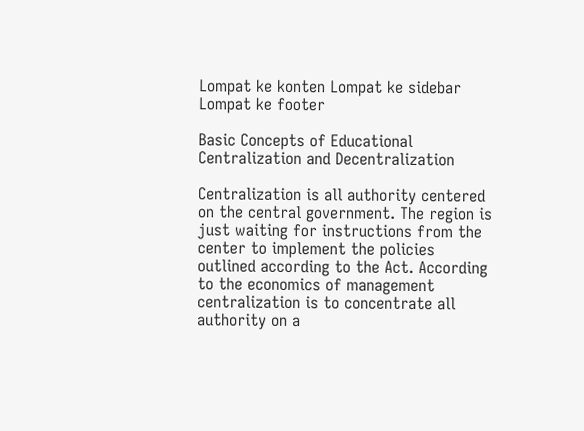Lompat ke konten Lompat ke sidebar Lompat ke footer

Basic Concepts of Educational Centralization and Decentralization

Centralization is all authority centered on the central government. The region is just waiting for instructions from the center to implement the policies outlined according to the Act. According to the economics of management centralization is to concentrate all authority on a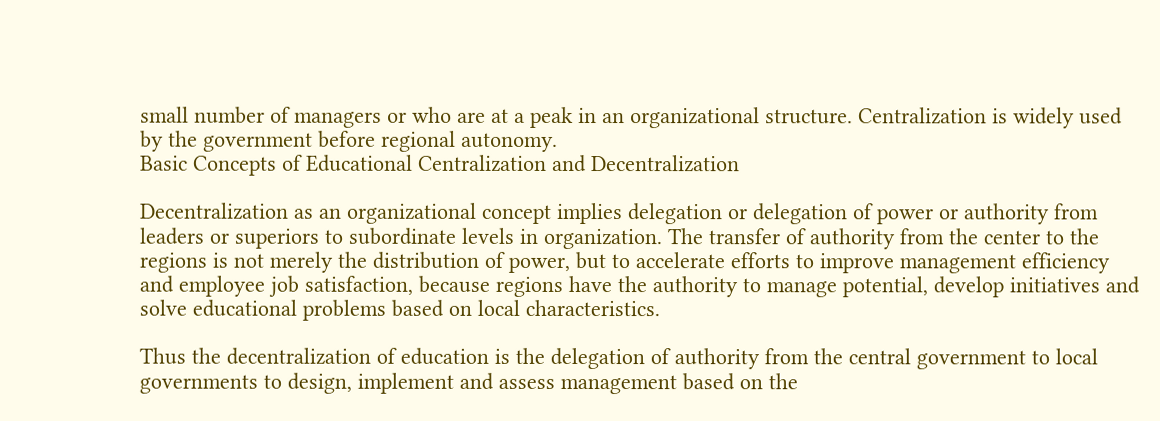small number of managers or who are at a peak in an organizational structure. Centralization is widely used by the government before regional autonomy.
Basic Concepts of Educational Centralization and Decentralization

Decentralization as an organizational concept implies delegation or delegation of power or authority from leaders or superiors to subordinate levels in organization. The transfer of authority from the center to the regions is not merely the distribution of power, but to accelerate efforts to improve management efficiency and employee job satisfaction, because regions have the authority to manage potential, develop initiatives and solve educational problems based on local characteristics.

Thus the decentralization of education is the delegation of authority from the central government to local governments to design, implement and assess management based on the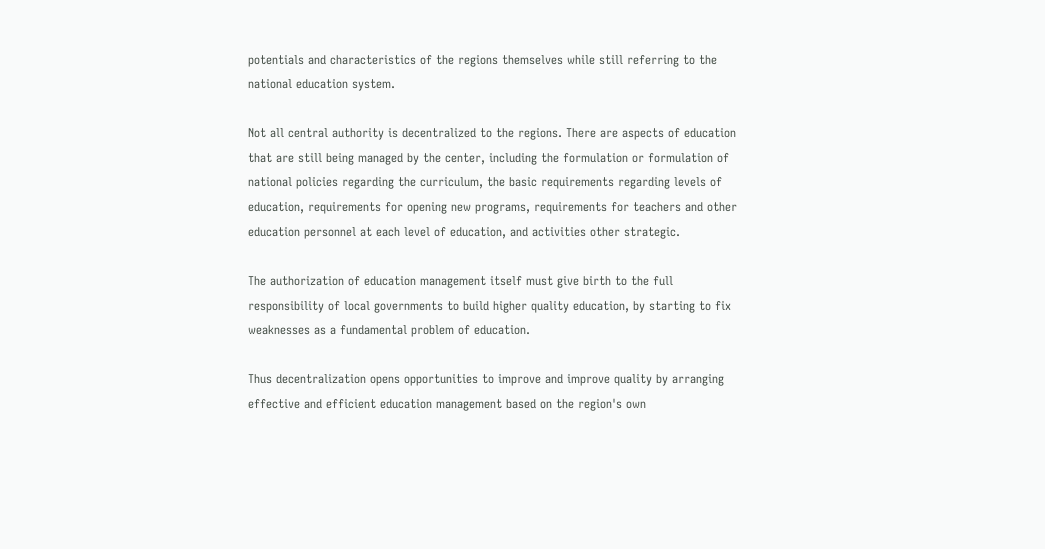potentials and characteristics of the regions themselves while still referring to the national education system.

Not all central authority is decentralized to the regions. There are aspects of education that are still being managed by the center, including the formulation or formulation of national policies regarding the curriculum, the basic requirements regarding levels of education, requirements for opening new programs, requirements for teachers and other education personnel at each level of education, and activities other strategic.

The authorization of education management itself must give birth to the full responsibility of local governments to build higher quality education, by starting to fix weaknesses as a fundamental problem of education.

Thus decentralization opens opportunities to improve and improve quality by arranging effective and efficient education management based on the region's own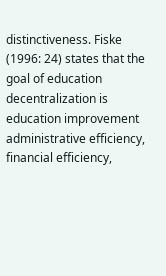distinctiveness. Fiske (1996: 24) states that the goal of education decentralization is education improvement administrative efficiency, financial efficiency,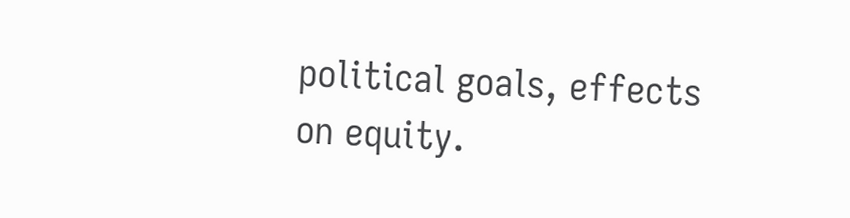political goals, effects on equity.